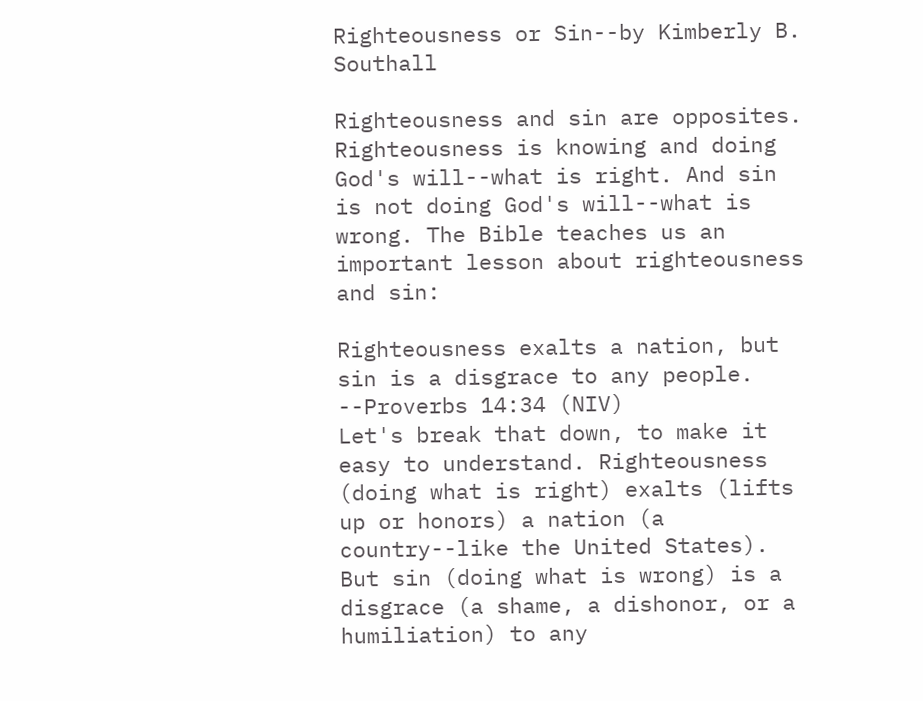Righteousness or Sin--by Kimberly B. Southall

Righteousness and sin are opposites. Righteousness is knowing and doing God's will--what is right. And sin is not doing God's will--what is wrong. The Bible teaches us an important lesson about righteousness and sin:

Righteousness exalts a nation, but sin is a disgrace to any people. --Proverbs 14:34 (NIV)
Let's break that down, to make it easy to understand. Righteousness (doing what is right) exalts (lifts up or honors) a nation (a country--like the United States). But sin (doing what is wrong) is a disgrace (a shame, a dishonor, or a humiliation) to any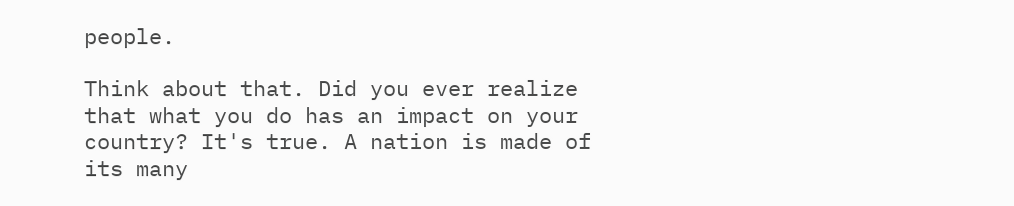people.

Think about that. Did you ever realize that what you do has an impact on your country? It's true. A nation is made of its many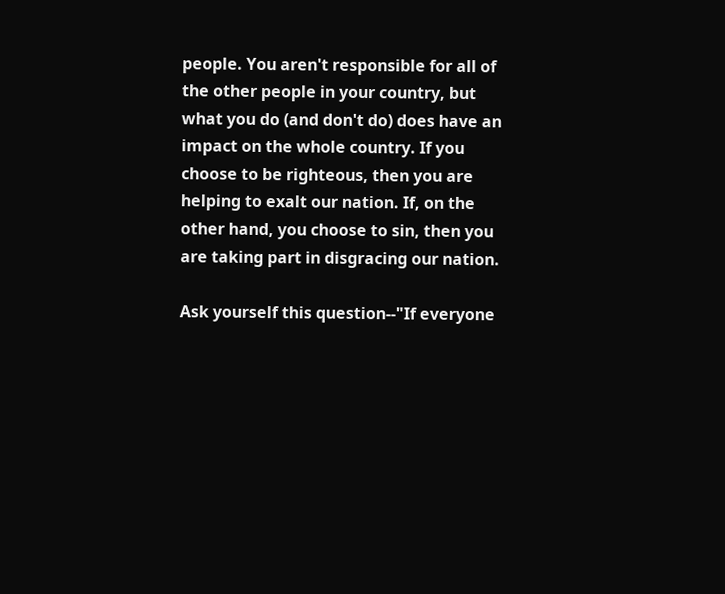people. You aren't responsible for all of the other people in your country, but what you do (and don't do) does have an impact on the whole country. If you choose to be righteous, then you are helping to exalt our nation. If, on the other hand, you choose to sin, then you are taking part in disgracing our nation.

Ask yourself this question--"If everyone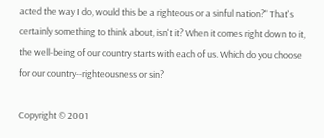acted the way I do, would this be a righteous or a sinful nation?" That's certainly something to think about, isn't it? When it comes right down to it, the well-being of our country starts with each of us. Which do you choose for our country--righteousness or sin?

Copyright © 2001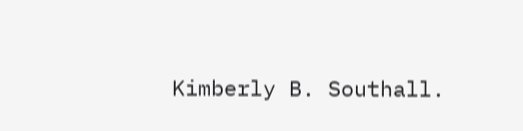Kimberly B. Southall.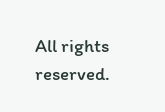All rights reserved.